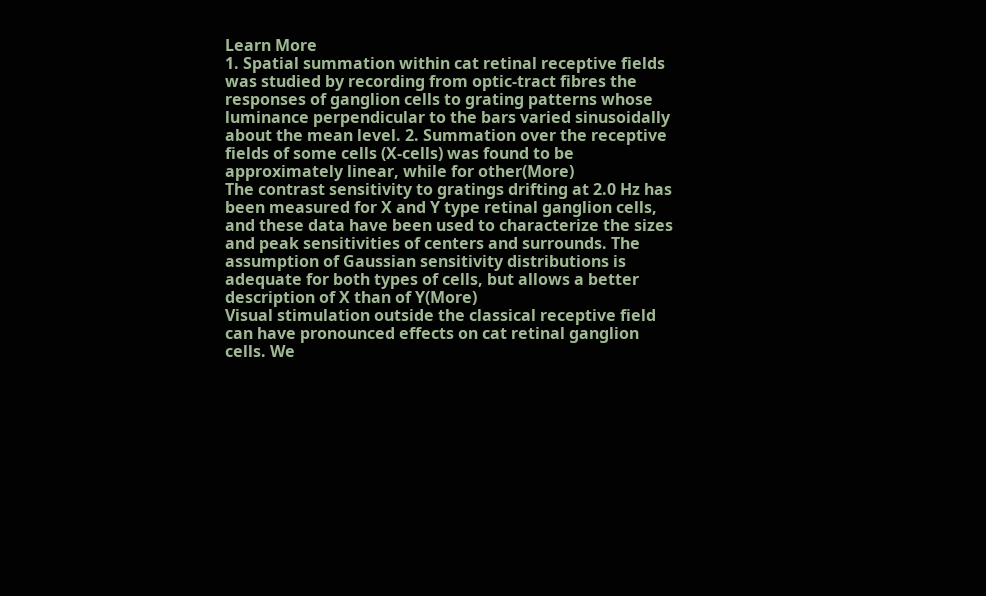Learn More
1. Spatial summation within cat retinal receptive fields was studied by recording from optic-tract fibres the responses of ganglion cells to grating patterns whose luminance perpendicular to the bars varied sinusoidally about the mean level. 2. Summation over the receptive fields of some cells (X-cells) was found to be approximately linear, while for other(More)
The contrast sensitivity to gratings drifting at 2.0 Hz has been measured for X and Y type retinal ganglion cells, and these data have been used to characterize the sizes and peak sensitivities of centers and surrounds. The assumption of Gaussian sensitivity distributions is adequate for both types of cells, but allows a better description of X than of Y(More)
Visual stimulation outside the classical receptive field can have pronounced effects on cat retinal ganglion cells. We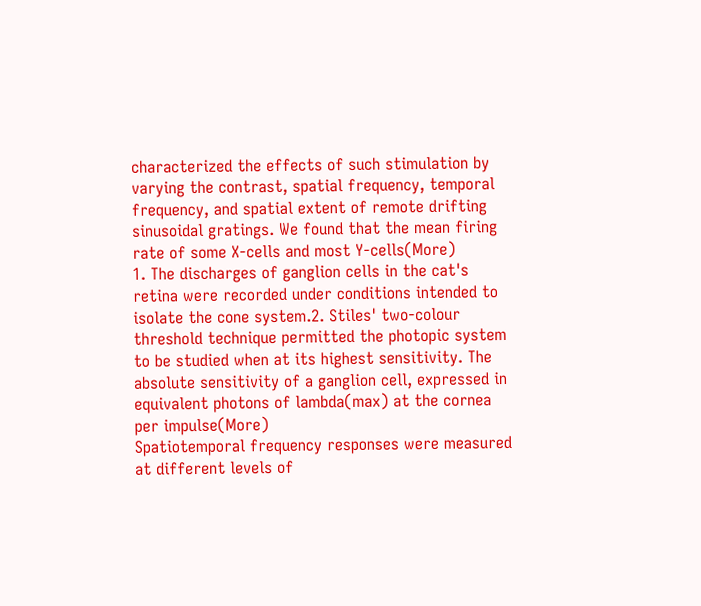characterized the effects of such stimulation by varying the contrast, spatial frequency, temporal frequency, and spatial extent of remote drifting sinusoidal gratings. We found that the mean firing rate of some X-cells and most Y-cells(More)
1. The discharges of ganglion cells in the cat's retina were recorded under conditions intended to isolate the cone system.2. Stiles' two-colour threshold technique permitted the photopic system to be studied when at its highest sensitivity. The absolute sensitivity of a ganglion cell, expressed in equivalent photons of lambda(max) at the cornea per impulse(More)
Spatiotemporal frequency responses were measured at different levels of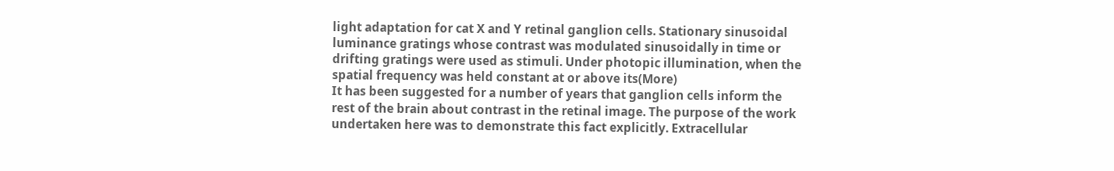light adaptation for cat X and Y retinal ganglion cells. Stationary sinusoidal luminance gratings whose contrast was modulated sinusoidally in time or drifting gratings were used as stimuli. Under photopic illumination, when the spatial frequency was held constant at or above its(More)
It has been suggested for a number of years that ganglion cells inform the rest of the brain about contrast in the retinal image. The purpose of the work undertaken here was to demonstrate this fact explicitly. Extracellular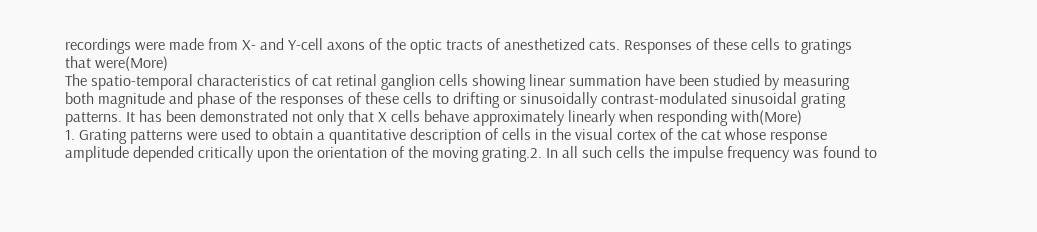recordings were made from X- and Y-cell axons of the optic tracts of anesthetized cats. Responses of these cells to gratings that were(More)
The spatio-temporal characteristics of cat retinal ganglion cells showing linear summation have been studied by measuring both magnitude and phase of the responses of these cells to drifting or sinusoidally contrast-modulated sinusoidal grating patterns. It has been demonstrated not only that X cells behave approximately linearly when responding with(More)
1. Grating patterns were used to obtain a quantitative description of cells in the visual cortex of the cat whose response amplitude depended critically upon the orientation of the moving grating.2. In all such cells the impulse frequency was found to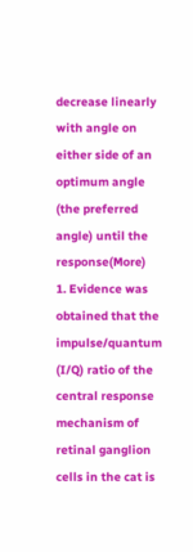decrease linearly with angle on either side of an optimum angle (the preferred angle) until the response(More)
1. Evidence was obtained that the impulse/quantum (I/Q) ratio of the central response mechanism of retinal ganglion cells in the cat is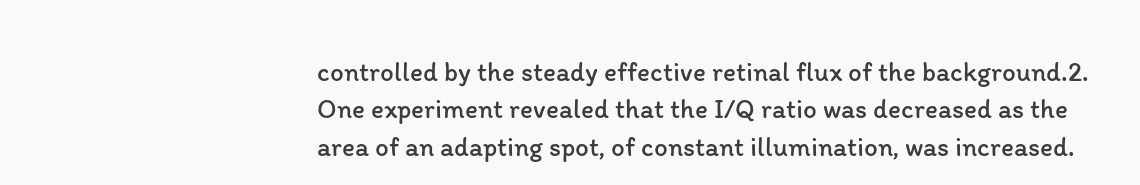controlled by the steady effective retinal flux of the background.2. One experiment revealed that the I/Q ratio was decreased as the area of an adapting spot, of constant illumination, was increased.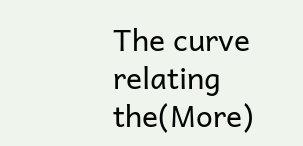The curve relating the(More)